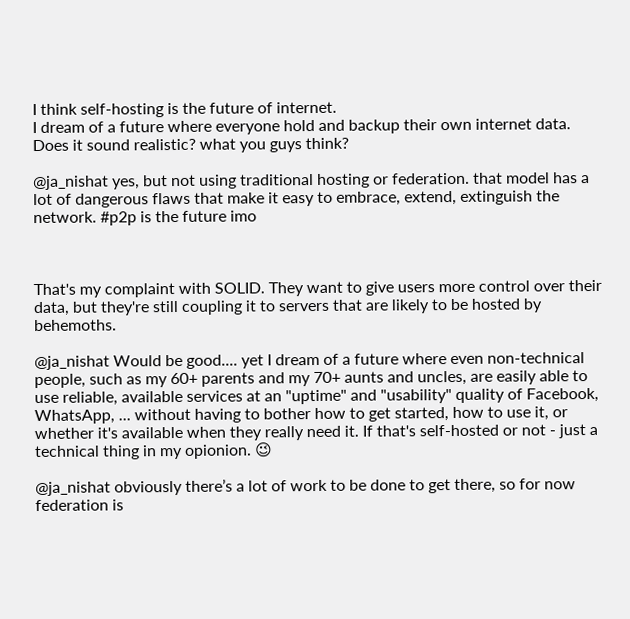I think self-hosting is the future of internet.
I dream of a future where everyone hold and backup their own internet data.
Does it sound realistic? what you guys think?

@ja_nishat yes, but not using traditional hosting or federation. that model has a lot of dangerous flaws that make it easy to embrace, extend, extinguish the network. #p2p is the future imo



That's my complaint with SOLID. They want to give users more control over their data, but they're still coupling it to servers that are likely to be hosted by behemoths.

@ja_nishat Would be good.... yet I dream of a future where even non-technical people, such as my 60+ parents and my 70+ aunts and uncles, are easily able to use reliable, available services at an "uptime" and "usability" quality of Facebook, WhatsApp, ... without having to bother how to get started, how to use it, or whether it's available when they really need it. If that's self-hosted or not - just a technical thing in my opionion. 😉

@ja_nishat obviously there’s a lot of work to be done to get there, so for now federation is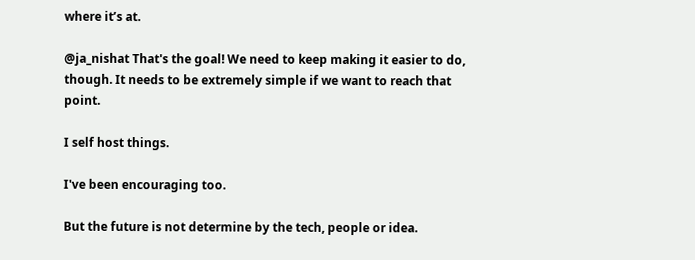where it’s at.

@ja_nishat That's the goal! We need to keep making it easier to do, though. It needs to be extremely simple if we want to reach that point.

I self host things.

I've been encouraging too.

But the future is not determine by the tech, people or idea.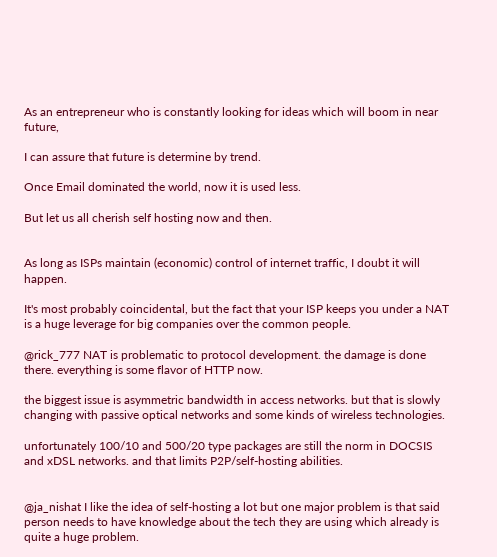As an entrepreneur who is constantly looking for ideas which will boom in near future,

I can assure that future is determine by trend.

Once Email dominated the world, now it is used less.

But let us all cherish self hosting now and then.


As long as ISPs maintain (economic) control of internet traffic, I doubt it will happen.

It's most probably coincidental, but the fact that your ISP keeps you under a NAT is a huge leverage for big companies over the common people.

@rick_777 NAT is problematic to protocol development. the damage is done there. everything is some flavor of HTTP now.

the biggest issue is asymmetric bandwidth in access networks. but that is slowly changing with passive optical networks and some kinds of wireless technologies.

unfortunately 100/10 and 500/20 type packages are still the norm in DOCSIS and xDSL networks. and that limits P2P/self-hosting abilities.


@ja_nishat I like the idea of self-hosting a lot but one major problem is that said person needs to have knowledge about the tech they are using which already is quite a huge problem.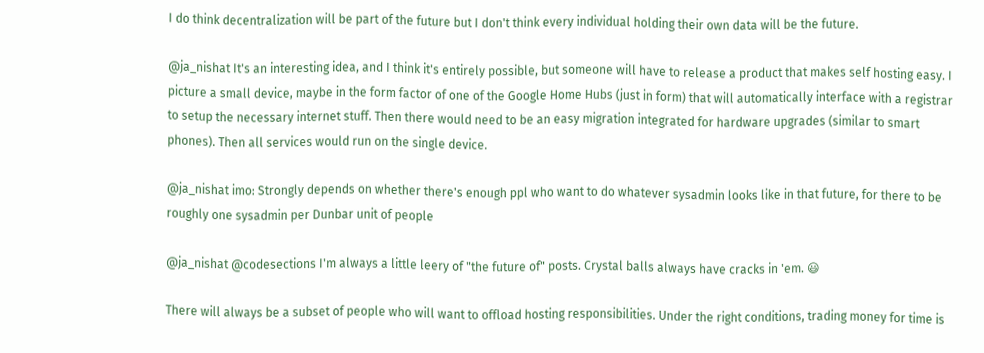I do think decentralization will be part of the future but I don't think every individual holding their own data will be the future.

@ja_nishat It's an interesting idea, and I think it's entirely possible, but someone will have to release a product that makes self hosting easy. I picture a small device, maybe in the form factor of one of the Google Home Hubs (just in form) that will automatically interface with a registrar to setup the necessary internet stuff. Then there would need to be an easy migration integrated for hardware upgrades (similar to smart phones). Then all services would run on the single device.

@ja_nishat imo: Strongly depends on whether there's enough ppl who want to do whatever sysadmin looks like in that future, for there to be roughly one sysadmin per Dunbar unit of people

@ja_nishat @codesections I'm always a little leery of "the future of" posts. Crystal balls always have cracks in 'em. 😃

There will always be a subset of people who will want to offload hosting responsibilities. Under the right conditions, trading money for time is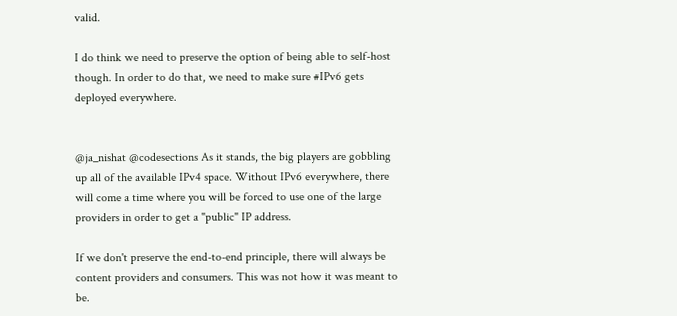valid.

I do think we need to preserve the option of being able to self-host though. In order to do that, we need to make sure #IPv6 gets deployed everywhere.


@ja_nishat @codesections As it stands, the big players are gobbling up all of the available IPv4 space. Without IPv6 everywhere, there will come a time where you will be forced to use one of the large providers in order to get a "public" IP address.

If we don't preserve the end-to-end principle, there will always be content providers and consumers. This was not how it was meant to be.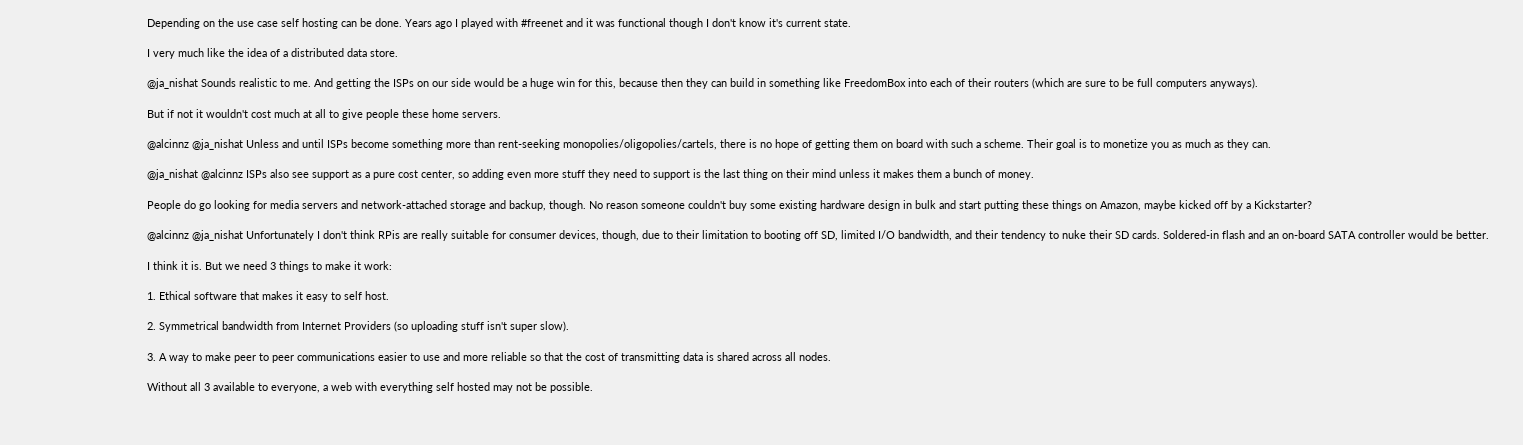Depending on the use case self hosting can be done. Years ago I played with #freenet and it was functional though I don't know it's current state.

I very much like the idea of a distributed data store.

@ja_nishat Sounds realistic to me. And getting the ISPs on our side would be a huge win for this, because then they can build in something like FreedomBox into each of their routers (which are sure to be full computers anyways).

But if not it wouldn't cost much at all to give people these home servers.

@alcinnz @ja_nishat Unless and until ISPs become something more than rent-seeking monopolies/oligopolies/cartels, there is no hope of getting them on board with such a scheme. Their goal is to monetize you as much as they can.

@ja_nishat @alcinnz ISPs also see support as a pure cost center, so adding even more stuff they need to support is the last thing on their mind unless it makes them a bunch of money.

People do go looking for media servers and network-attached storage and backup, though. No reason someone couldn't buy some existing hardware design in bulk and start putting these things on Amazon, maybe kicked off by a Kickstarter?

@alcinnz @ja_nishat Unfortunately I don't think RPis are really suitable for consumer devices, though, due to their limitation to booting off SD, limited I/O bandwidth, and their tendency to nuke their SD cards. Soldered-in flash and an on-board SATA controller would be better.

I think it is. But we need 3 things to make it work:

1. Ethical software that makes it easy to self host.

2. Symmetrical bandwidth from Internet Providers (so uploading stuff isn't super slow).

3. A way to make peer to peer communications easier to use and more reliable so that the cost of transmitting data is shared across all nodes.

Without all 3 available to everyone, a web with everything self hosted may not be possible.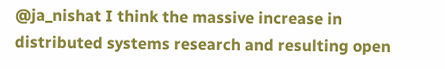@ja_nishat I think the massive increase in distributed systems research and resulting open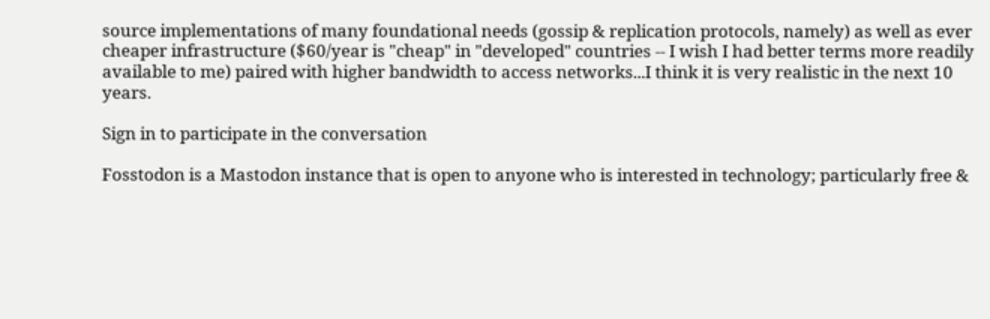source implementations of many foundational needs (gossip & replication protocols, namely) as well as ever cheaper infrastructure ($60/year is "cheap" in "developed" countries -- I wish I had better terms more readily available to me) paired with higher bandwidth to access networks...I think it is very realistic in the next 10 years.

Sign in to participate in the conversation

Fosstodon is a Mastodon instance that is open to anyone who is interested in technology; particularly free &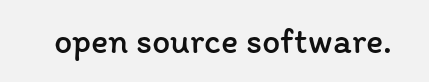open source software.